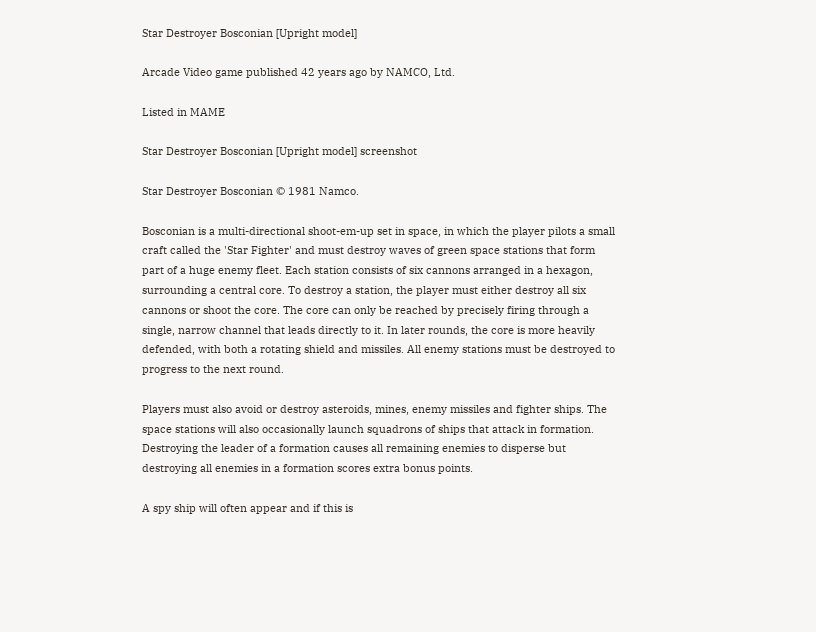Star Destroyer Bosconian [Upright model]

Arcade Video game published 42 years ago by NAMCO, Ltd.

Listed in MAME

Star Destroyer Bosconian [Upright model] screenshot

Star Destroyer Bosconian © 1981 Namco.

Bosconian is a multi-directional shoot-em-up set in space, in which the player pilots a small craft called the 'Star Fighter' and must destroy waves of green space stations that form part of a huge enemy fleet. Each station consists of six cannons arranged in a hexagon, surrounding a central core. To destroy a station, the player must either destroy all six cannons or shoot the core. The core can only be reached by precisely firing through a single, narrow channel that leads directly to it. In later rounds, the core is more heavily defended, with both a rotating shield and missiles. All enemy stations must be destroyed to progress to the next round.

Players must also avoid or destroy asteroids, mines, enemy missiles and fighter ships. The space stations will also occasionally launch squadrons of ships that attack in formation. Destroying the leader of a formation causes all remaining enemies to disperse but destroying all enemies in a formation scores extra bonus points.

A spy ship will often appear and if this is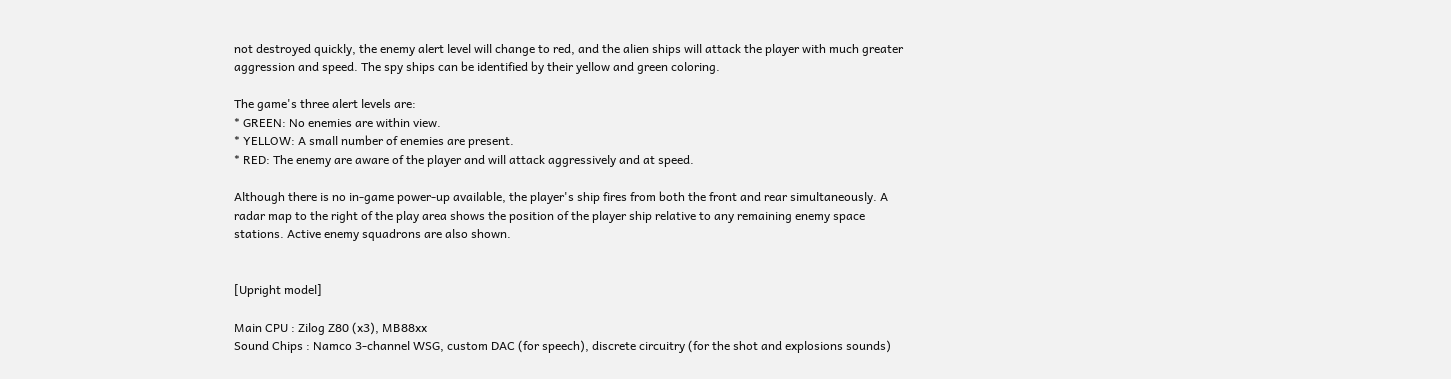not destroyed quickly, the enemy alert level will change to red, and the alien ships will attack the player with much greater aggression and speed. The spy ships can be identified by their yellow and green coloring.

The game's three alert levels are:
* GREEN: No enemies are within view.
* YELLOW: A small number of enemies are present.
* RED: The enemy are aware of the player and will attack aggressively and at speed.

Although there is no in-game power-up available, the player's ship fires from both the front and rear simultaneously. A radar map to the right of the play area shows the position of the player ship relative to any remaining enemy space stations. Active enemy squadrons are also shown.


[Upright model]

Main CPU : Zilog Z80 (x3), MB88xx
Sound Chips : Namco 3-channel WSG, custom DAC (for speech), discrete circuitry (for the shot and explosions sounds)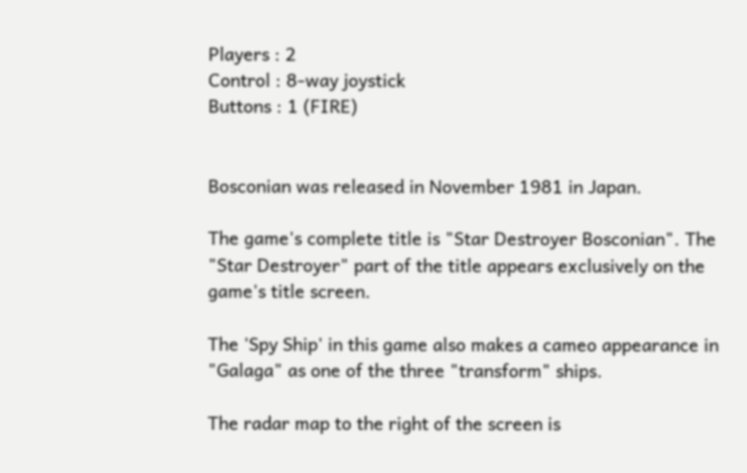Players : 2
Control : 8-way joystick
Buttons : 1 (FIRE)


Bosconian was released in November 1981 in Japan.

The game's complete title is "Star Destroyer Bosconian". The "Star Destroyer" part of the title appears exclusively on the game's title screen.

The 'Spy Ship' in this game also makes a cameo appearance in "Galaga" as one of the three "transform" ships.

The radar map to the right of the screen is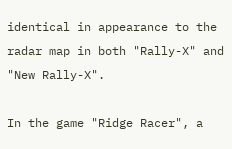identical in appearance to the radar map in both "Rally-X" and "New Rally-X".

In the game "Ridge Racer", a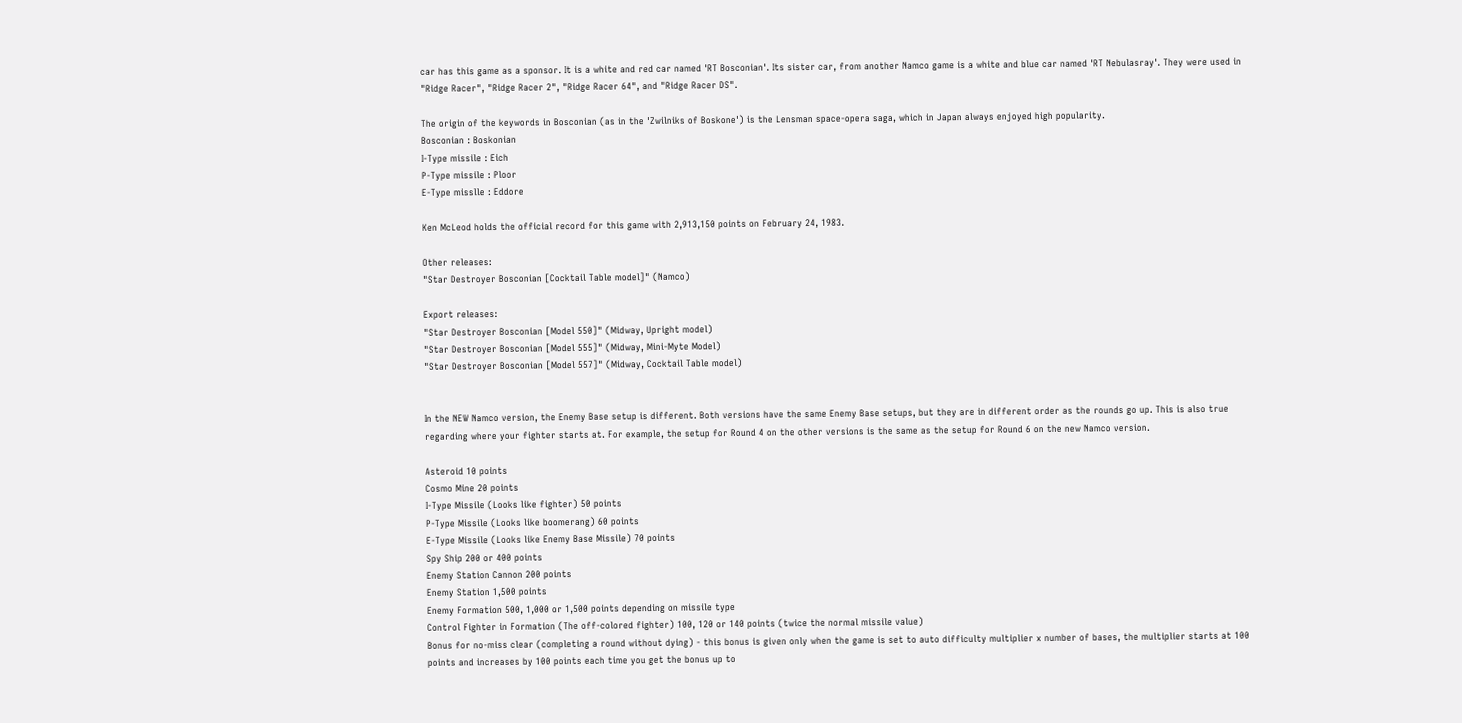car has this game as a sponsor. It is a white and red car named 'RT Bosconian'. Its sister car, from another Namco game is a white and blue car named 'RT Nebulasray'. They were used in "Ridge Racer", "Ridge Racer 2", "Ridge Racer 64", and "Ridge Racer DS".

The origin of the keywords in Bosconian (as in the 'Zwilniks of Boskone') is the Lensman space-opera saga, which in Japan always enjoyed high popularity.
Bosconian : Boskonian
I-Type missile : Eich
P-Type missile : Ploor
E-Type misslle : Eddore

Ken McLeod holds the official record for this game with 2,913,150 points on February 24, 1983.

Other releases:
"Star Destroyer Bosconian [Cocktail Table model]" (Namco)

Export releases:
"Star Destroyer Bosconian [Model 550]" (Midway, Upright model)
"Star Destroyer Bosconian [Model 555]" (Midway, Mini-Myte Model)
"Star Destroyer Bosconian [Model 557]" (Midway, Cocktail Table model)


In the NEW Namco version, the Enemy Base setup is different. Both versions have the same Enemy Base setups, but they are in different order as the rounds go up. This is also true regarding where your fighter starts at. For example, the setup for Round 4 on the other versions is the same as the setup for Round 6 on the new Namco version.

Asteroid 10 points
Cosmo Mine 20 points
I-Type Missile (Looks like fighter) 50 points
P-Type Missile (Looks like boomerang) 60 points
E-Type Missile (Looks like Enemy Base Missile) 70 points
Spy Ship 200 or 400 points
Enemy Station Cannon 200 points
Enemy Station 1,500 points
Enemy Formation 500, 1,000 or 1,500 points depending on missile type
Control Fighter in Formation (The off-colored fighter) 100, 120 or 140 points (twice the normal missile value)
Bonus for no-miss clear (completing a round without dying) - this bonus is given only when the game is set to auto difficulty multiplier x number of bases, the multiplier starts at 100 points and increases by 100 points each time you get the bonus up to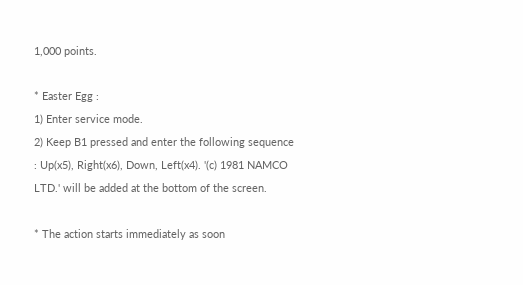1,000 points.

* Easter Egg :
1) Enter service mode.
2) Keep B1 pressed and enter the following sequence : Up(x5), Right(x6), Down, Left(x4). '(c) 1981 NAMCO LTD.' will be added at the bottom of the screen.

* The action starts immediately as soon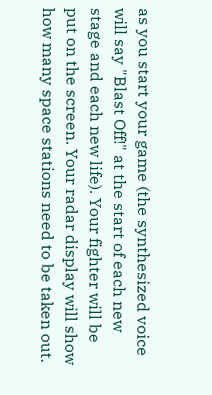as you start your game (the synthesized voice will say "Blast Off!" at the start of each new stage and each new life). Your fighter will be put on the screen. Your radar display will show how many space stations need to be taken out.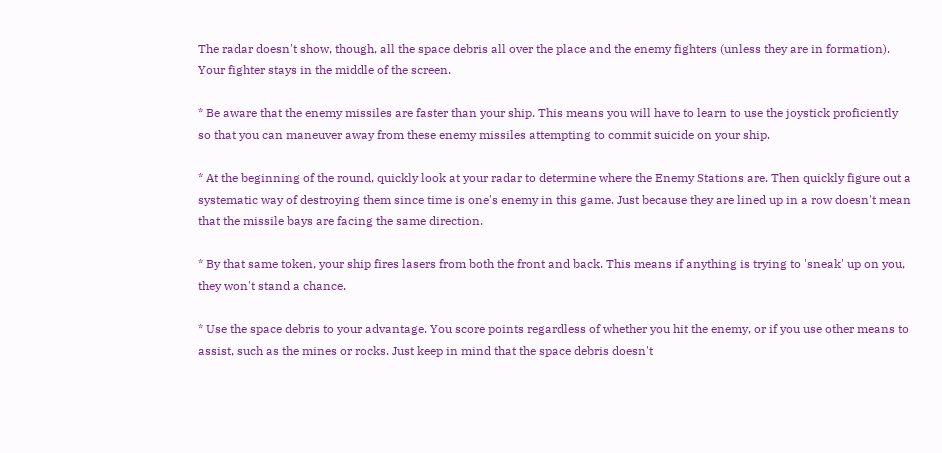The radar doesn't show, though, all the space debris all over the place and the enemy fighters (unless they are in formation). Your fighter stays in the middle of the screen.

* Be aware that the enemy missiles are faster than your ship. This means you will have to learn to use the joystick proficiently so that you can maneuver away from these enemy missiles attempting to commit suicide on your ship.

* At the beginning of the round, quickly look at your radar to determine where the Enemy Stations are. Then quickly figure out a systematic way of destroying them since time is one's enemy in this game. Just because they are lined up in a row doesn't mean that the missile bays are facing the same direction.

* By that same token, your ship fires lasers from both the front and back. This means if anything is trying to 'sneak' up on you, they won't stand a chance.

* Use the space debris to your advantage. You score points regardless of whether you hit the enemy, or if you use other means to assist, such as the mines or rocks. Just keep in mind that the space debris doesn't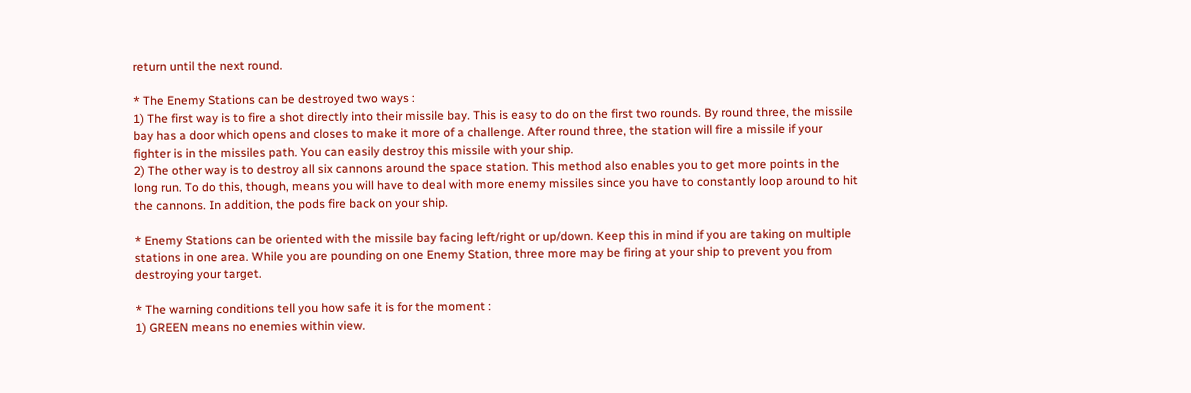return until the next round.

* The Enemy Stations can be destroyed two ways :
1) The first way is to fire a shot directly into their missile bay. This is easy to do on the first two rounds. By round three, the missile bay has a door which opens and closes to make it more of a challenge. After round three, the station will fire a missile if your fighter is in the missiles path. You can easily destroy this missile with your ship.
2) The other way is to destroy all six cannons around the space station. This method also enables you to get more points in the long run. To do this, though, means you will have to deal with more enemy missiles since you have to constantly loop around to hit the cannons. In addition, the pods fire back on your ship.

* Enemy Stations can be oriented with the missile bay facing left/right or up/down. Keep this in mind if you are taking on multiple stations in one area. While you are pounding on one Enemy Station, three more may be firing at your ship to prevent you from destroying your target.

* The warning conditions tell you how safe it is for the moment :
1) GREEN means no enemies within view.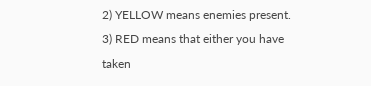2) YELLOW means enemies present.
3) RED means that either you have taken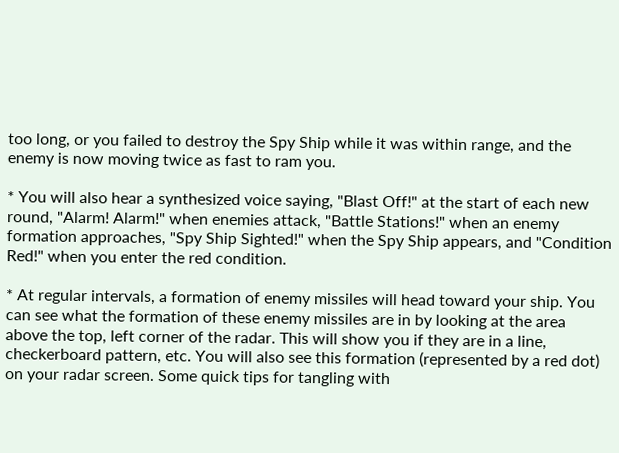too long, or you failed to destroy the Spy Ship while it was within range, and the enemy is now moving twice as fast to ram you.

* You will also hear a synthesized voice saying, "Blast Off!" at the start of each new round, "Alarm! Alarm!" when enemies attack, "Battle Stations!" when an enemy formation approaches, "Spy Ship Sighted!" when the Spy Ship appears, and "Condition Red!" when you enter the red condition.

* At regular intervals, a formation of enemy missiles will head toward your ship. You can see what the formation of these enemy missiles are in by looking at the area above the top, left corner of the radar. This will show you if they are in a line, checkerboard pattern, etc. You will also see this formation (represented by a red dot) on your radar screen. Some quick tips for tangling with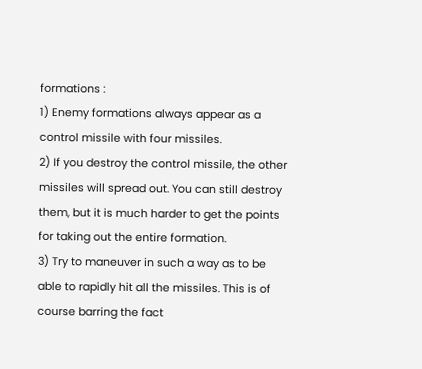formations :
1) Enemy formations always appear as a control missile with four missiles.
2) If you destroy the control missile, the other missiles will spread out. You can still destroy them, but it is much harder to get the points for taking out the entire formation.
3) Try to maneuver in such a way as to be able to rapidly hit all the missiles. This is of course barring the fact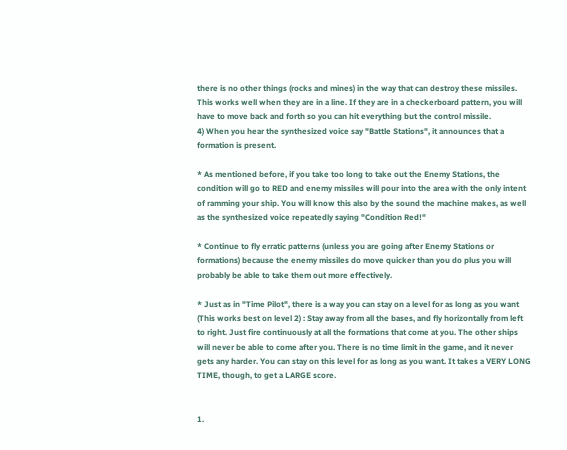there is no other things (rocks and mines) in the way that can destroy these missiles. This works well when they are in a line. If they are in a checkerboard pattern, you will have to move back and forth so you can hit everything but the control missile.
4) When you hear the synthesized voice say "Battle Stations", it announces that a formation is present.

* As mentioned before, if you take too long to take out the Enemy Stations, the condition will go to RED and enemy missiles will pour into the area with the only intent of ramming your ship. You will know this also by the sound the machine makes, as well as the synthesized voice repeatedly saying "Condition Red!"

* Continue to fly erratic patterns (unless you are going after Enemy Stations or formations) because the enemy missiles do move quicker than you do plus you will probably be able to take them out more effectively.

* Just as in "Time Pilot", there is a way you can stay on a level for as long as you want (This works best on level 2) : Stay away from all the bases, and fly horizontally from left to right. Just fire continuously at all the formations that come at you. The other ships will never be able to come after you. There is no time limit in the game, and it never gets any harder. You can stay on this level for as long as you want. It takes a VERY LONG TIME, though, to get a LARGE score.


1.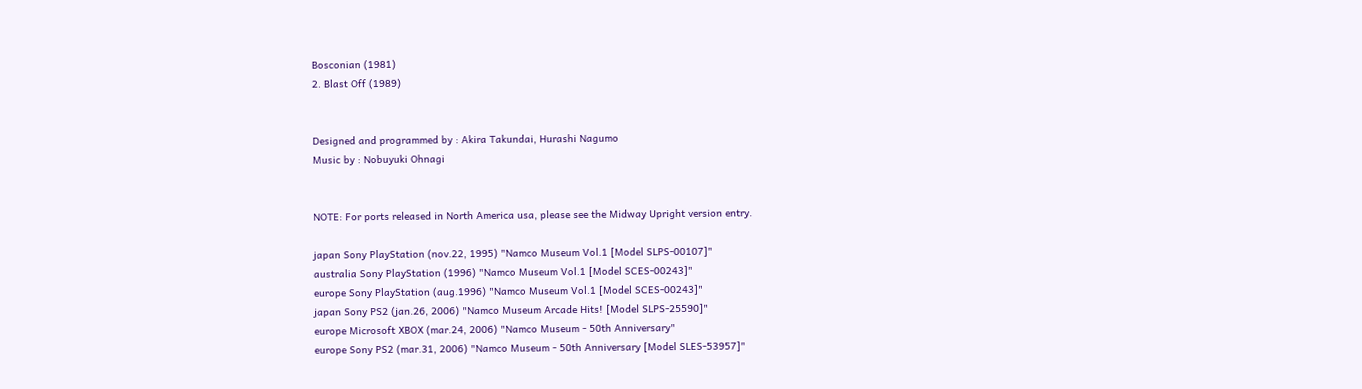Bosconian (1981)
2. Blast Off (1989)


Designed and programmed by : Akira Takundai, Hurashi Nagumo
Music by : Nobuyuki Ohnagi


NOTE: For ports released in North America usa, please see the Midway Upright version entry.

japan Sony PlayStation (nov.22, 1995) "Namco Museum Vol.1 [Model SLPS-00107]"
australia Sony PlayStation (1996) "Namco Museum Vol.1 [Model SCES-00243]"
europe Sony PlayStation (aug.1996) "Namco Museum Vol.1 [Model SCES-00243]"
japan Sony PS2 (jan.26, 2006) "Namco Museum Arcade Hits! [Model SLPS-25590]"
europe Microsoft XBOX (mar.24, 2006) "Namco Museum - 50th Anniversary"
europe Sony PS2 (mar.31, 2006) "Namco Museum - 50th Anniversary [Model SLES-53957]"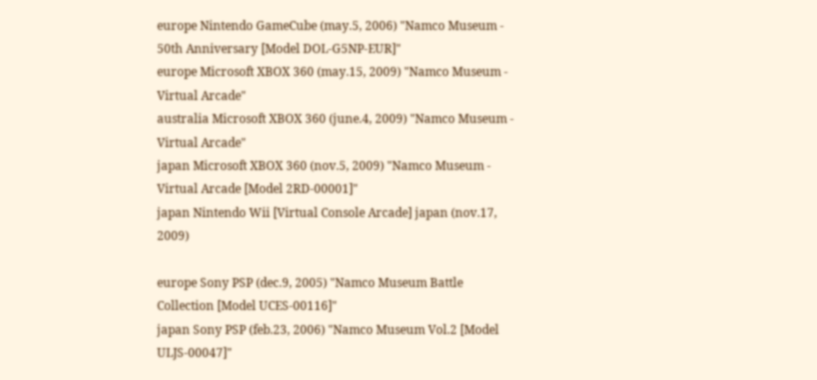europe Nintendo GameCube (may.5, 2006) "Namco Museum - 50th Anniversary [Model DOL-G5NP-EUR]"
europe Microsoft XBOX 360 (may.15, 2009) "Namco Museum - Virtual Arcade"
australia Microsoft XBOX 360 (june.4, 2009) "Namco Museum - Virtual Arcade"
japan Microsoft XBOX 360 (nov.5, 2009) "Namco Museum - Virtual Arcade [Model 2RD-00001]"
japan Nintendo Wii [Virtual Console Arcade] japan (nov.17, 2009)

europe Sony PSP (dec.9, 2005) "Namco Museum Battle Collection [Model UCES-00116]"
japan Sony PSP (feb.23, 2006) "Namco Museum Vol.2 [Model ULJS-00047]"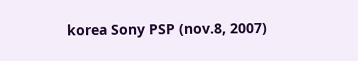korea Sony PSP (nov.8, 2007)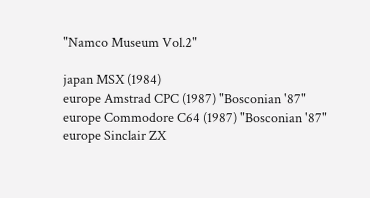"Namco Museum Vol.2"

japan MSX (1984)
europe Amstrad CPC (1987) "Bosconian '87"
europe Commodore C64 (1987) "Bosconian '87"
europe Sinclair ZX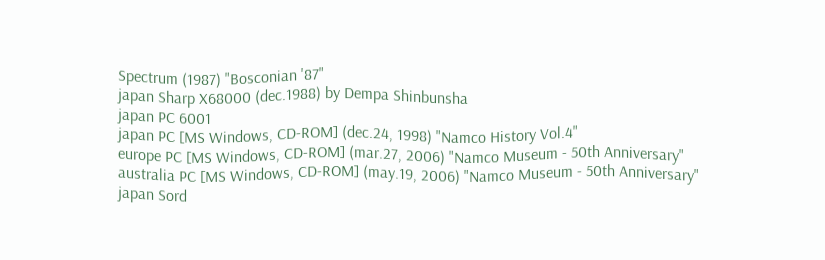Spectrum (1987) "Bosconian '87"
japan Sharp X68000 (dec.1988) by Dempa Shinbunsha
japan PC 6001
japan PC [MS Windows, CD-ROM] (dec.24, 1998) "Namco History Vol.4"
europe PC [MS Windows, CD-ROM] (mar.27, 2006) "Namco Museum - 50th Anniversary"
australia PC [MS Windows, CD-ROM] (may.19, 2006) "Namco Museum - 50th Anniversary"
japan Sord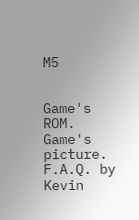M5


Game's ROM.
Game's picture.
F.A.Q. by Kevin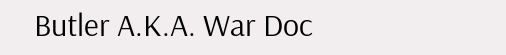Butler A.K.A. War Doc